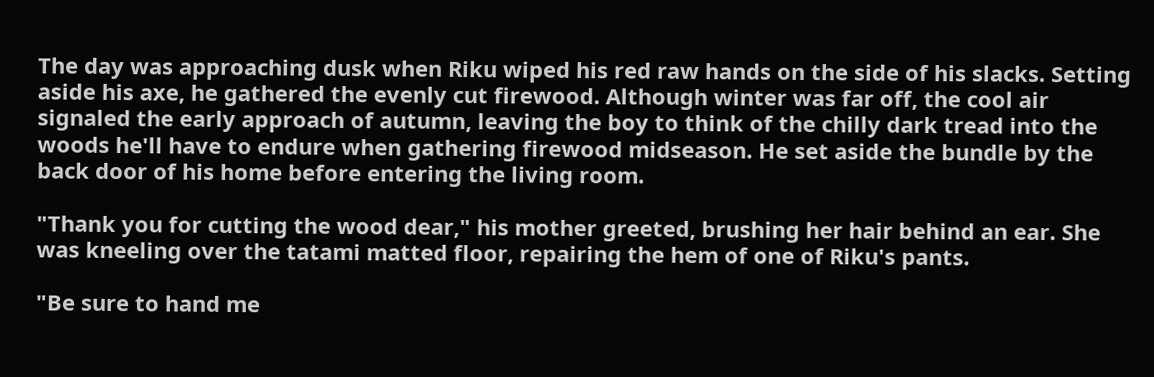The day was approaching dusk when Riku wiped his red raw hands on the side of his slacks. Setting aside his axe, he gathered the evenly cut firewood. Although winter was far off, the cool air signaled the early approach of autumn, leaving the boy to think of the chilly dark tread into the woods he'll have to endure when gathering firewood midseason. He set aside the bundle by the back door of his home before entering the living room.

"Thank you for cutting the wood dear," his mother greeted, brushing her hair behind an ear. She was kneeling over the tatami matted floor, repairing the hem of one of Riku's pants.

"Be sure to hand me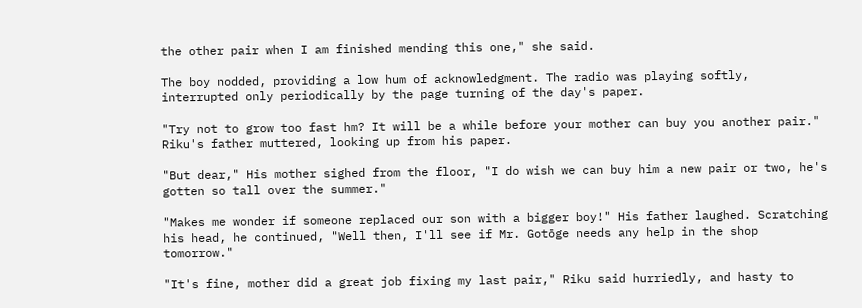the other pair when I am finished mending this one," she said.

The boy nodded, providing a low hum of acknowledgment. The radio was playing softly, interrupted only periodically by the page turning of the day's paper.

"Try not to grow too fast hm? It will be a while before your mother can buy you another pair." Riku's father muttered, looking up from his paper.

"But dear," His mother sighed from the floor, "I do wish we can buy him a new pair or two, he's gotten so tall over the summer."

"Makes me wonder if someone replaced our son with a bigger boy!" His father laughed. Scratching his head, he continued, "Well then, I'll see if Mr. Gotōge needs any help in the shop tomorrow."

"It's fine, mother did a great job fixing my last pair," Riku said hurriedly, and hasty to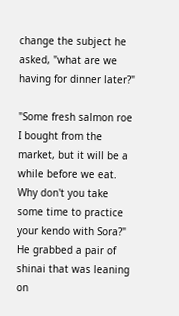change the subject he asked, "what are we having for dinner later?"

"Some fresh salmon roe I bought from the market, but it will be a while before we eat. Why don't you take some time to practice your kendo with Sora?" He grabbed a pair of shinai that was leaning on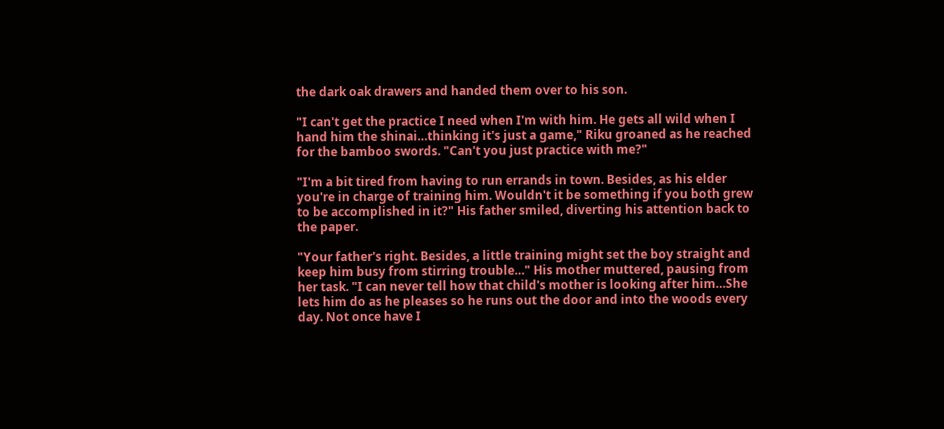the dark oak drawers and handed them over to his son.

"I can't get the practice I need when I'm with him. He gets all wild when I hand him the shinai…thinking it's just a game," Riku groaned as he reached for the bamboo swords. "Can't you just practice with me?"

"I'm a bit tired from having to run errands in town. Besides, as his elder you're in charge of training him. Wouldn't it be something if you both grew to be accomplished in it?" His father smiled, diverting his attention back to the paper.

"Your father's right. Besides, a little training might set the boy straight and keep him busy from stirring trouble…" His mother muttered, pausing from her task. "I can never tell how that child's mother is looking after him…She lets him do as he pleases so he runs out the door and into the woods every day. Not once have I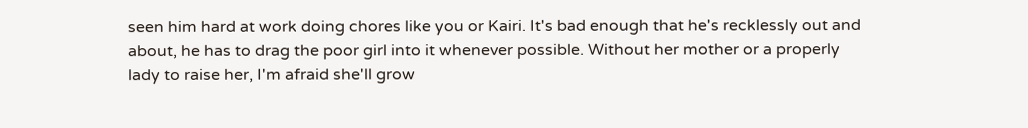seen him hard at work doing chores like you or Kairi. It's bad enough that he's recklessly out and about, he has to drag the poor girl into it whenever possible. Without her mother or a properly lady to raise her, I'm afraid she'll grow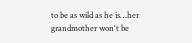to be as wild as he is…her grandmother won't be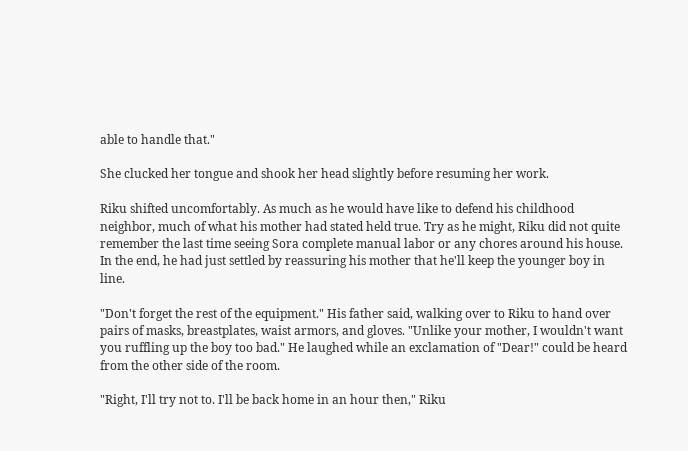able to handle that."

She clucked her tongue and shook her head slightly before resuming her work.

Riku shifted uncomfortably. As much as he would have like to defend his childhood neighbor, much of what his mother had stated held true. Try as he might, Riku did not quite remember the last time seeing Sora complete manual labor or any chores around his house. In the end, he had just settled by reassuring his mother that he'll keep the younger boy in line.

"Don't forget the rest of the equipment." His father said, walking over to Riku to hand over pairs of masks, breastplates, waist armors, and gloves. "Unlike your mother, I wouldn't want you ruffling up the boy too bad." He laughed while an exclamation of "Dear!" could be heard from the other side of the room.

"Right, I'll try not to. I'll be back home in an hour then," Riku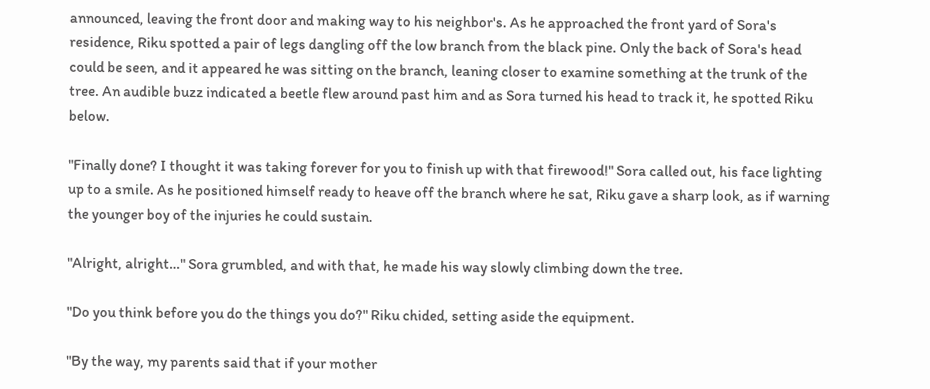announced, leaving the front door and making way to his neighbor's. As he approached the front yard of Sora's residence, Riku spotted a pair of legs dangling off the low branch from the black pine. Only the back of Sora's head could be seen, and it appeared he was sitting on the branch, leaning closer to examine something at the trunk of the tree. An audible buzz indicated a beetle flew around past him and as Sora turned his head to track it, he spotted Riku below.

"Finally done? I thought it was taking forever for you to finish up with that firewood!" Sora called out, his face lighting up to a smile. As he positioned himself ready to heave off the branch where he sat, Riku gave a sharp look, as if warning the younger boy of the injuries he could sustain.

"Alright, alright…" Sora grumbled, and with that, he made his way slowly climbing down the tree.

"Do you think before you do the things you do?" Riku chided, setting aside the equipment.

"By the way, my parents said that if your mother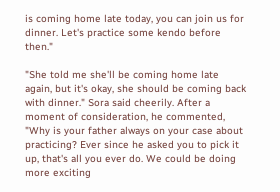is coming home late today, you can join us for dinner. Let's practice some kendo before then."

"She told me she'll be coming home late again, but it's okay, she should be coming back with dinner." Sora said cheerily. After a moment of consideration, he commented, "Why is your father always on your case about practicing? Ever since he asked you to pick it up, that's all you ever do. We could be doing more exciting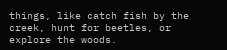things, like catch fish by the creek, hunt for beetles, or explore the woods.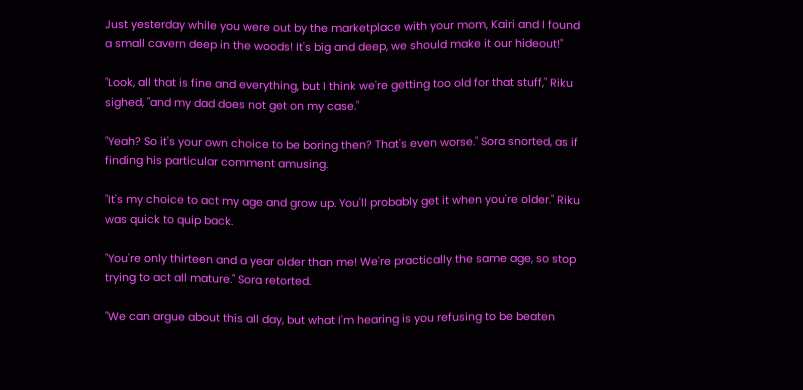Just yesterday while you were out by the marketplace with your mom, Kairi and I found a small cavern deep in the woods! It's big and deep, we should make it our hideout!"

"Look, all that is fine and everything, but I think we're getting too old for that stuff," Riku sighed, "and my dad does not get on my case."

"Yeah? So it's your own choice to be boring then? That's even worse." Sora snorted, as if finding his particular comment amusing.

"It's my choice to act my age and grow up. You'll probably get it when you're older." Riku was quick to quip back.

"You're only thirteen and a year older than me! We're practically the same age, so stop trying to act all mature." Sora retorted.

"We can argue about this all day, but what I'm hearing is you refusing to be beaten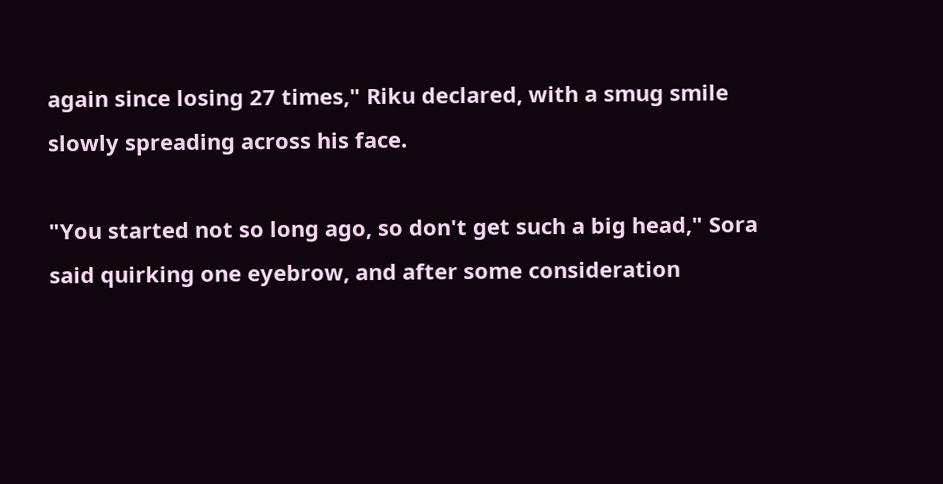again since losing 27 times," Riku declared, with a smug smile slowly spreading across his face.

"You started not so long ago, so don't get such a big head," Sora said quirking one eyebrow, and after some consideration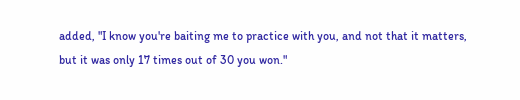added, "I know you're baiting me to practice with you, and not that it matters, but it was only 17 times out of 30 you won."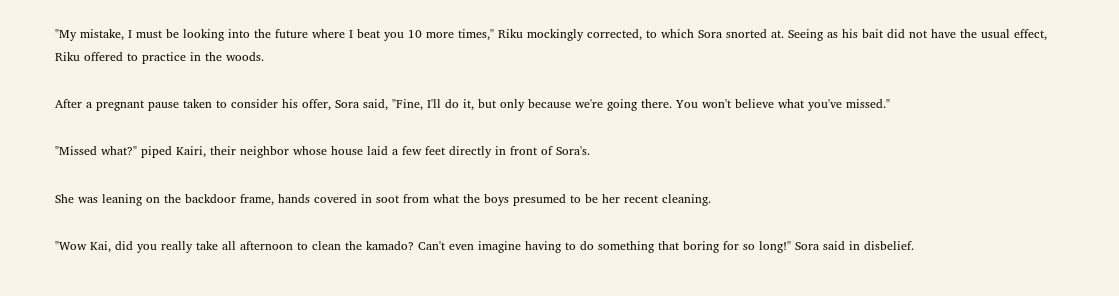"My mistake, I must be looking into the future where I beat you 10 more times," Riku mockingly corrected, to which Sora snorted at. Seeing as his bait did not have the usual effect, Riku offered to practice in the woods.

After a pregnant pause taken to consider his offer, Sora said, "Fine, I'll do it, but only because we're going there. You won't believe what you've missed."

"Missed what?" piped Kairi, their neighbor whose house laid a few feet directly in front of Sora's.

She was leaning on the backdoor frame, hands covered in soot from what the boys presumed to be her recent cleaning.

"Wow Kai, did you really take all afternoon to clean the kamado? Can't even imagine having to do something that boring for so long!" Sora said in disbelief.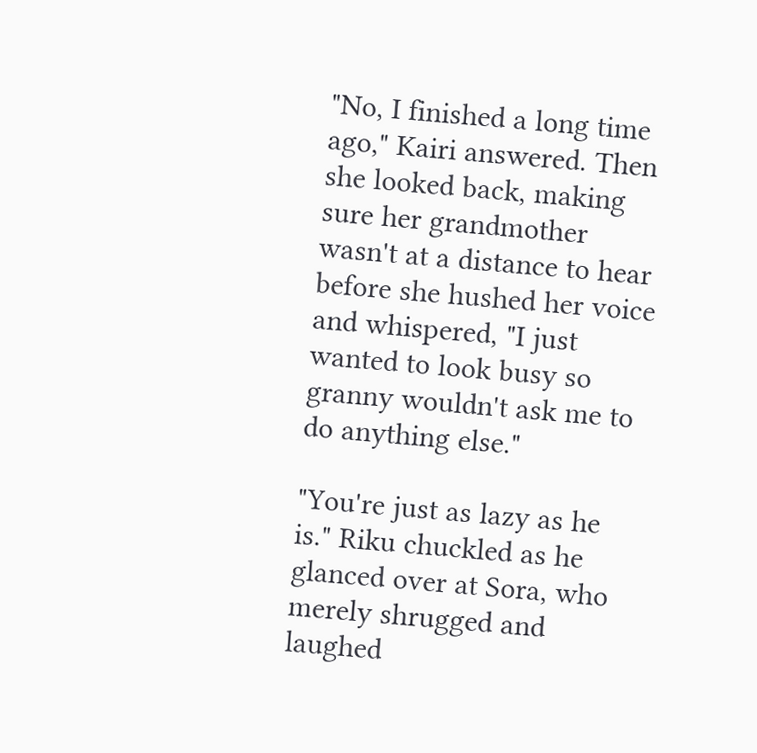"No, I finished a long time ago," Kairi answered. Then she looked back, making sure her grandmother wasn't at a distance to hear before she hushed her voice and whispered, "I just wanted to look busy so granny wouldn't ask me to do anything else."

"You're just as lazy as he is." Riku chuckled as he glanced over at Sora, who merely shrugged and laughed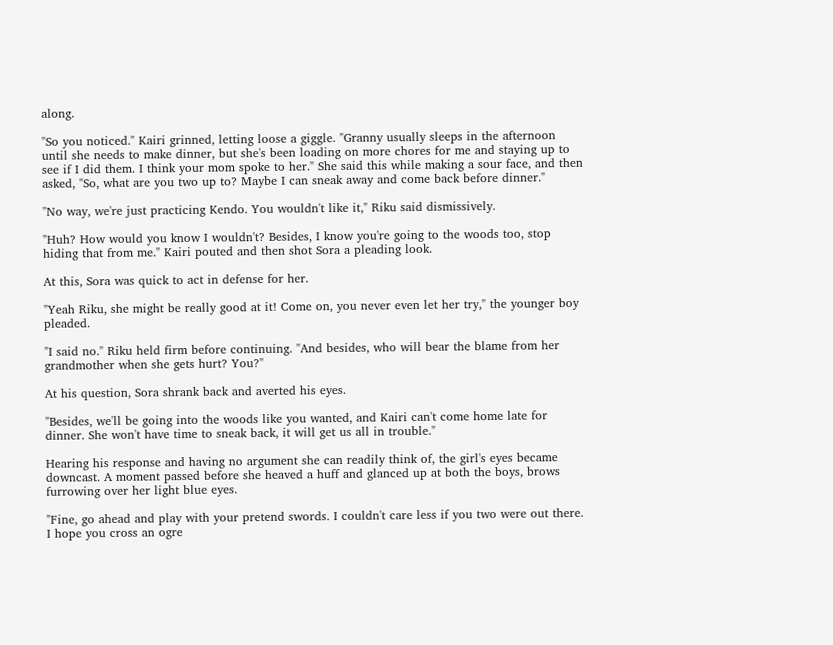along.

"So you noticed." Kairi grinned, letting loose a giggle. "Granny usually sleeps in the afternoon until she needs to make dinner, but she's been loading on more chores for me and staying up to see if I did them. I think your mom spoke to her." She said this while making a sour face, and then asked, "So, what are you two up to? Maybe I can sneak away and come back before dinner."

"No way, we're just practicing Kendo. You wouldn't like it," Riku said dismissively.

"Huh? How would you know I wouldn't? Besides, I know you're going to the woods too, stop hiding that from me." Kairi pouted and then shot Sora a pleading look.

At this, Sora was quick to act in defense for her.

"Yeah Riku, she might be really good at it! Come on, you never even let her try," the younger boy pleaded.

"I said no." Riku held firm before continuing. "And besides, who will bear the blame from her grandmother when she gets hurt? You?"

At his question, Sora shrank back and averted his eyes.

"Besides, we'll be going into the woods like you wanted, and Kairi can't come home late for dinner. She won't have time to sneak back, it will get us all in trouble."

Hearing his response and having no argument she can readily think of, the girl's eyes became downcast. A moment passed before she heaved a huff and glanced up at both the boys, brows furrowing over her light blue eyes.

"Fine, go ahead and play with your pretend swords. I couldn't care less if you two were out there. I hope you cross an ogre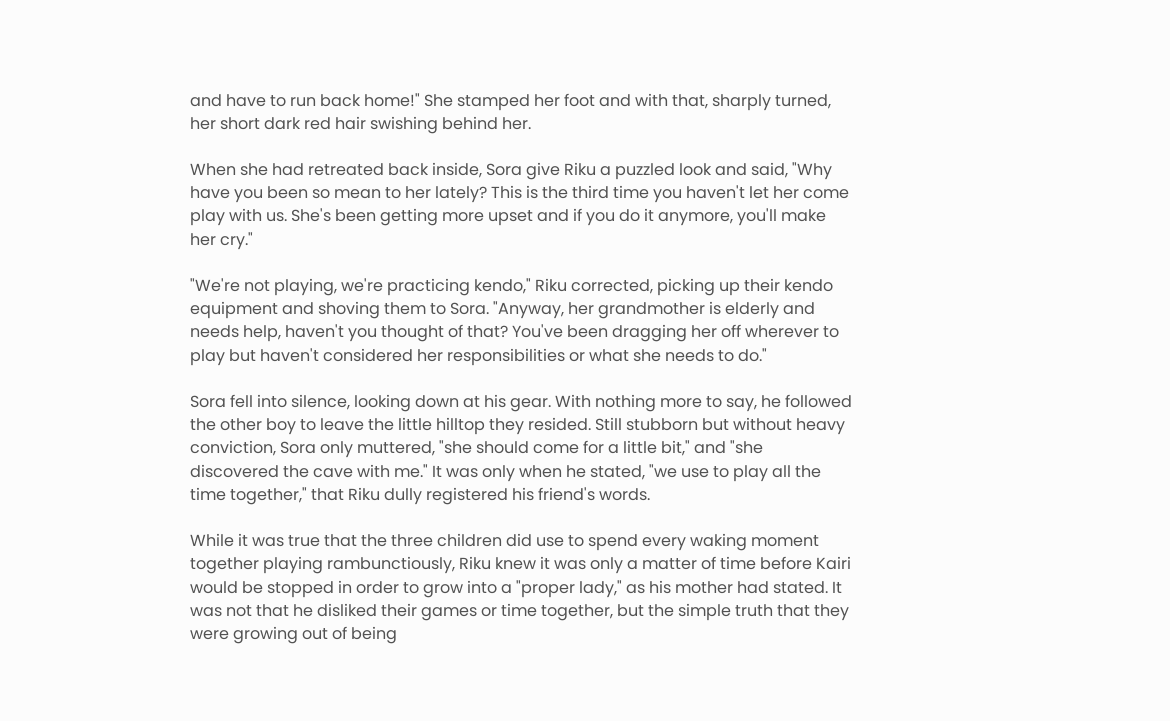and have to run back home!" She stamped her foot and with that, sharply turned, her short dark red hair swishing behind her.

When she had retreated back inside, Sora give Riku a puzzled look and said, "Why have you been so mean to her lately? This is the third time you haven't let her come play with us. She's been getting more upset and if you do it anymore, you'll make her cry."

"We're not playing, we're practicing kendo," Riku corrected, picking up their kendo equipment and shoving them to Sora. "Anyway, her grandmother is elderly and needs help, haven't you thought of that? You've been dragging her off wherever to play but haven't considered her responsibilities or what she needs to do."

Sora fell into silence, looking down at his gear. With nothing more to say, he followed the other boy to leave the little hilltop they resided. Still stubborn but without heavy conviction, Sora only muttered, "she should come for a little bit," and "she discovered the cave with me." It was only when he stated, "we use to play all the time together," that Riku dully registered his friend's words.

While it was true that the three children did use to spend every waking moment together playing rambunctiously, Riku knew it was only a matter of time before Kairi would be stopped in order to grow into a "proper lady," as his mother had stated. It was not that he disliked their games or time together, but the simple truth that they were growing out of being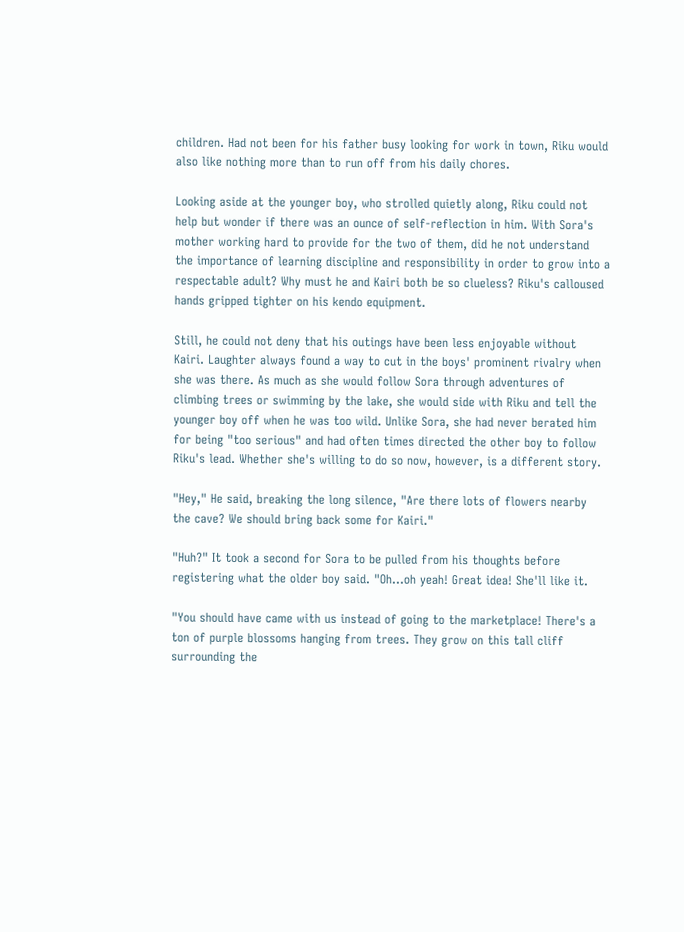children. Had not been for his father busy looking for work in town, Riku would also like nothing more than to run off from his daily chores.

Looking aside at the younger boy, who strolled quietly along, Riku could not help but wonder if there was an ounce of self-reflection in him. With Sora's mother working hard to provide for the two of them, did he not understand the importance of learning discipline and responsibility in order to grow into a respectable adult? Why must he and Kairi both be so clueless? Riku's calloused hands gripped tighter on his kendo equipment.

Still, he could not deny that his outings have been less enjoyable without Kairi. Laughter always found a way to cut in the boys' prominent rivalry when she was there. As much as she would follow Sora through adventures of climbing trees or swimming by the lake, she would side with Riku and tell the younger boy off when he was too wild. Unlike Sora, she had never berated him for being "too serious" and had often times directed the other boy to follow Riku's lead. Whether she's willing to do so now, however, is a different story.

"Hey," He said, breaking the long silence, "Are there lots of flowers nearby the cave? We should bring back some for Kairi."

"Huh?" It took a second for Sora to be pulled from his thoughts before registering what the older boy said. "Oh…oh yeah! Great idea! She'll like it.

"You should have came with us instead of going to the marketplace! There's a ton of purple blossoms hanging from trees. They grow on this tall cliff surrounding the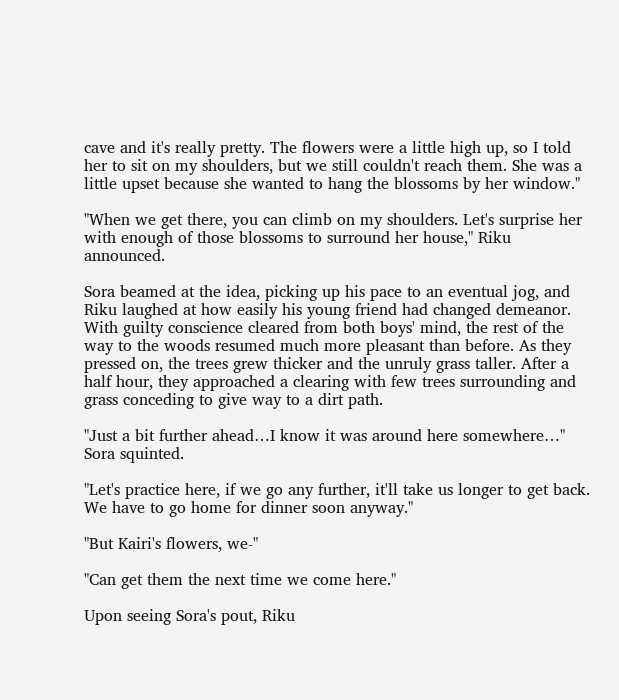cave and it's really pretty. The flowers were a little high up, so I told her to sit on my shoulders, but we still couldn't reach them. She was a little upset because she wanted to hang the blossoms by her window."

"When we get there, you can climb on my shoulders. Let's surprise her with enough of those blossoms to surround her house," Riku announced.

Sora beamed at the idea, picking up his pace to an eventual jog, and Riku laughed at how easily his young friend had changed demeanor. With guilty conscience cleared from both boys' mind, the rest of the way to the woods resumed much more pleasant than before. As they pressed on, the trees grew thicker and the unruly grass taller. After a half hour, they approached a clearing with few trees surrounding and grass conceding to give way to a dirt path.

"Just a bit further ahead…I know it was around here somewhere…" Sora squinted.

"Let's practice here, if we go any further, it'll take us longer to get back. We have to go home for dinner soon anyway."

"But Kairi's flowers, we-"

"Can get them the next time we come here."

Upon seeing Sora's pout, Riku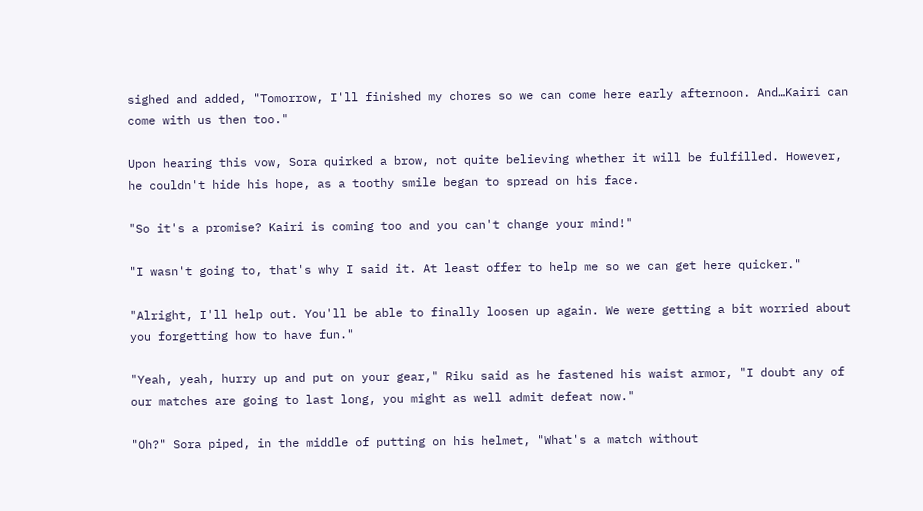sighed and added, "Tomorrow, I'll finished my chores so we can come here early afternoon. And…Kairi can come with us then too."

Upon hearing this vow, Sora quirked a brow, not quite believing whether it will be fulfilled. However, he couldn't hide his hope, as a toothy smile began to spread on his face.

"So it's a promise? Kairi is coming too and you can't change your mind!"

"I wasn't going to, that's why I said it. At least offer to help me so we can get here quicker."

"Alright, I'll help out. You'll be able to finally loosen up again. We were getting a bit worried about you forgetting how to have fun."

"Yeah, yeah, hurry up and put on your gear," Riku said as he fastened his waist armor, "I doubt any of our matches are going to last long, you might as well admit defeat now."

"Oh?" Sora piped, in the middle of putting on his helmet, "What's a match without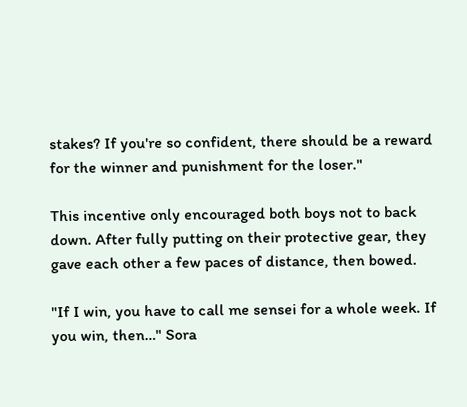stakes? If you're so confident, there should be a reward for the winner and punishment for the loser."

This incentive only encouraged both boys not to back down. After fully putting on their protective gear, they gave each other a few paces of distance, then bowed.

"If I win, you have to call me sensei for a whole week. If you win, then…" Sora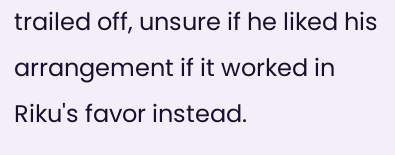trailed off, unsure if he liked his arrangement if it worked in Riku's favor instead.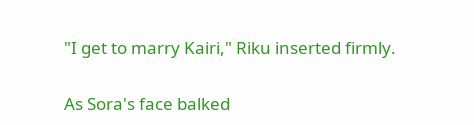"I get to marry Kairi," Riku inserted firmly.


As Sora's face balked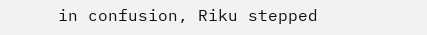in confusion, Riku stepped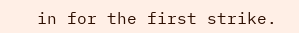in for the first strike.